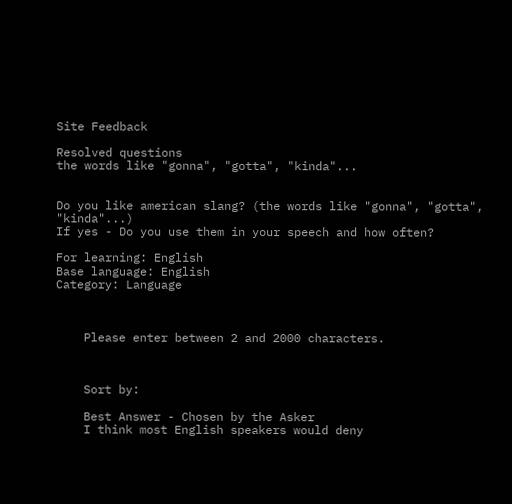Site Feedback

Resolved questions
the words like "gonna", "gotta", "kinda"...


Do you like american slang? (the words like "gonna", "gotta", "kinda"...)
If yes - Do you use them in your speech and how often?

For learning: English
Base language: English
Category: Language



    Please enter between 2 and 2000 characters.



    Sort by:

    Best Answer - Chosen by the Asker
    I think most English speakers would deny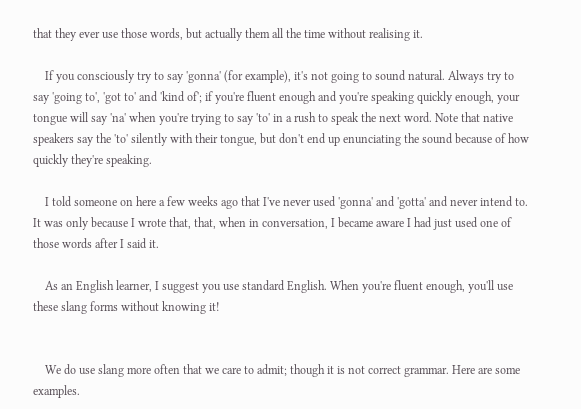that they ever use those words, but actually them all the time without realising it.

    If you consciously try to say 'gonna' (for example), it's not going to sound natural. Always try to say 'going to', 'got to' and 'kind of'; if you're fluent enough and you're speaking quickly enough, your tongue will say 'na' when you're trying to say 'to' in a rush to speak the next word. Note that native speakers say the 'to' silently with their tongue, but don't end up enunciating the sound because of how quickly they're speaking.

    I told someone on here a few weeks ago that I've never used 'gonna' and 'gotta' and never intend to. It was only because I wrote that, that, when in conversation, I became aware I had just used one of those words after I said it.

    As an English learner, I suggest you use standard English. When you're fluent enough, you'll use these slang forms without knowing it!


    We do use slang more often that we care to admit; though it is not correct grammar. Here are some examples.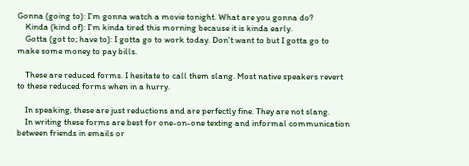Gonna (going to): I'm gonna watch a movie tonight. What are you gonna do?
    Kinda (kind of): I'm kinda tired this morning because it is kinda early.
    Gotta (got to; have to): I gotta go to work today. Don't want to but I gotta go to make some money to pay bills.

    These are reduced forms. I hesitate to call them slang. Most native speakers revert to these reduced forms when in a hurry.

    In speaking, these are just reductions and are perfectly fine. They are not slang.
    In writing these forms are best for one-on-one texting and informal communication between friends in emails or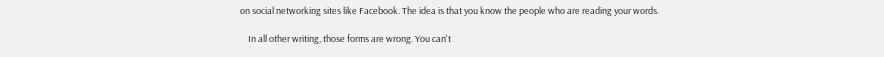on social networking sites like Facebook. The idea is that you know the people who are reading your words.

    In all other writing, those forms are wrong. You can't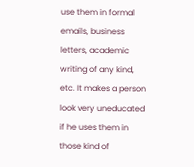use them in formal emails, business letters, academic writing of any kind, etc. It makes a person look very uneducated if he uses them in those kind of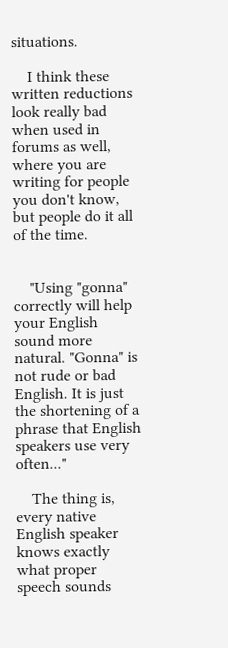situations.

    I think these written reductions look really bad when used in forums as well, where you are writing for people you don't know, but people do it all of the time.


    "Using "gonna" correctly will help your English sound more natural. "Gonna" is not rude or bad English. It is just the shortening of a phrase that English speakers use very often..."

    The thing is, every native English speaker knows exactly what proper speech sounds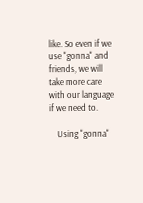like. So even if we use "gonna" and friends, we will take more care with our language if we need to.

    Using "gonna"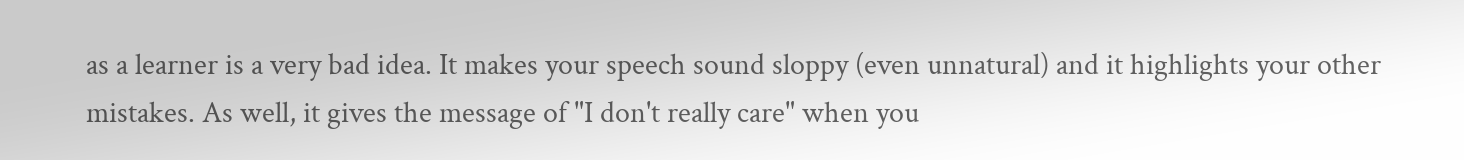as a learner is a very bad idea. It makes your speech sound sloppy (even unnatural) and it highlights your other mistakes. As well, it gives the message of "I don't really care" when you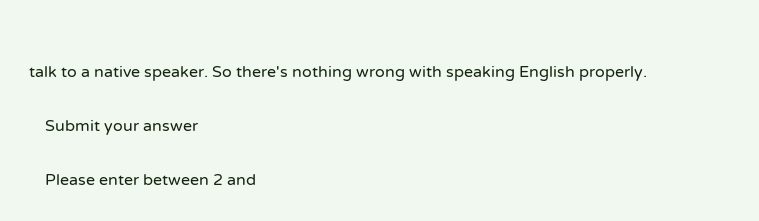talk to a native speaker. So there's nothing wrong with speaking English properly.

    Submit your answer

    Please enter between 2 and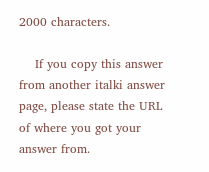2000 characters.

    If you copy this answer from another italki answer page, please state the URL of where you got your answer from.